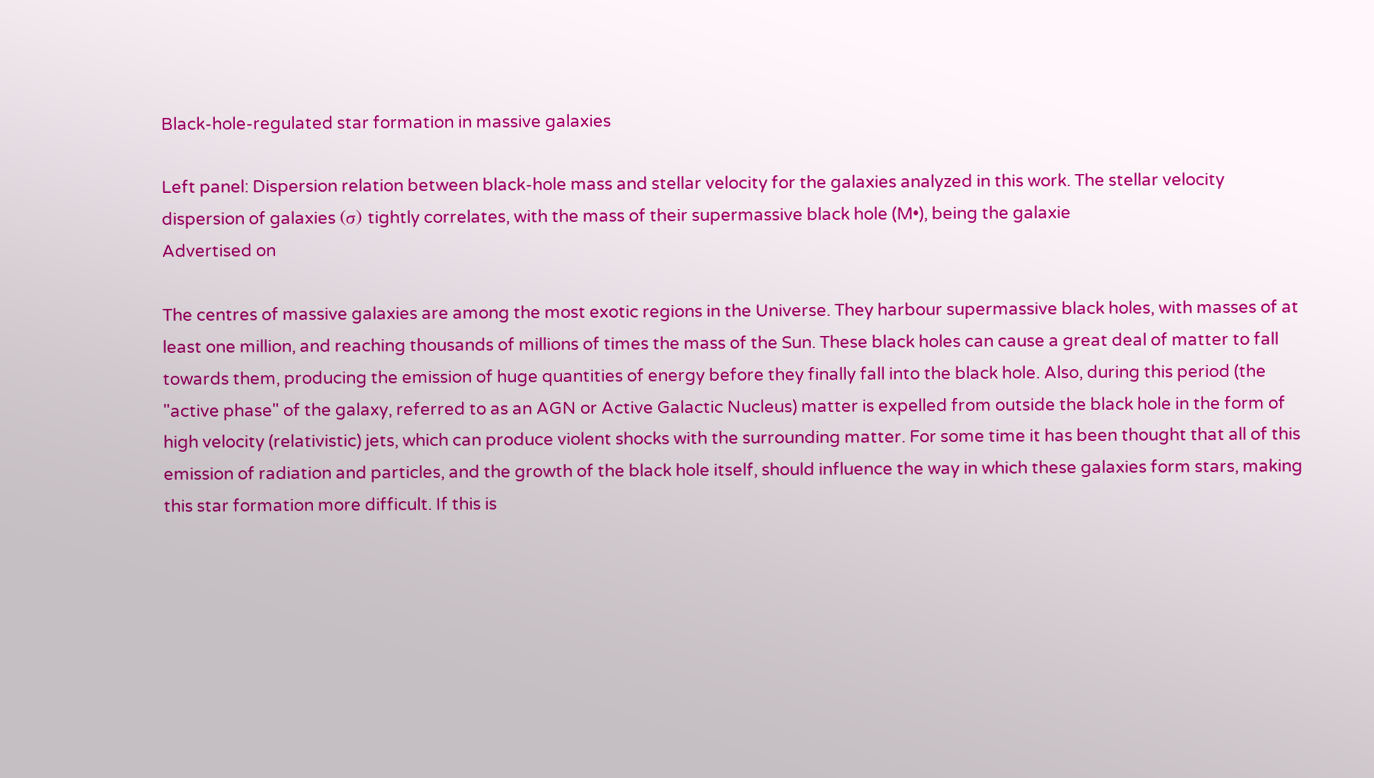Black-hole-regulated star formation in massive galaxies

Left panel: Dispersion relation between black-hole mass and stellar velocity for the galaxies analyzed in this work. The stellar velocity dispersion of galaxies (σ) tightly correlates, with the mass of their supermassive black hole (M•), being the galaxie
Advertised on

The centres of massive galaxies are among the most exotic regions in the Universe. They harbour supermassive black holes, with masses of at least one million, and reaching thousands of millions of times the mass of the Sun. These black holes can cause a great deal of matter to fall towards them, producing the emission of huge quantities of energy before they finally fall into the black hole. Also, during this period (the "active phase" of the galaxy, referred to as an AGN or Active Galactic Nucleus) matter is expelled from outside the black hole in the form of high velocity (relativistic) jets, which can produce violent shocks with the surrounding matter. For some time it has been thought that all of this emission of radiation and particles, and the growth of the black hole itself, should influence the way in which these galaxies form stars, making this star formation more difficult. If this is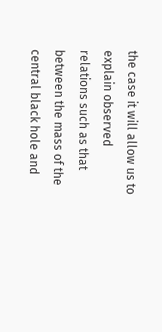the case it will allow us to explain observed relations such as that between the mass of the central black hole and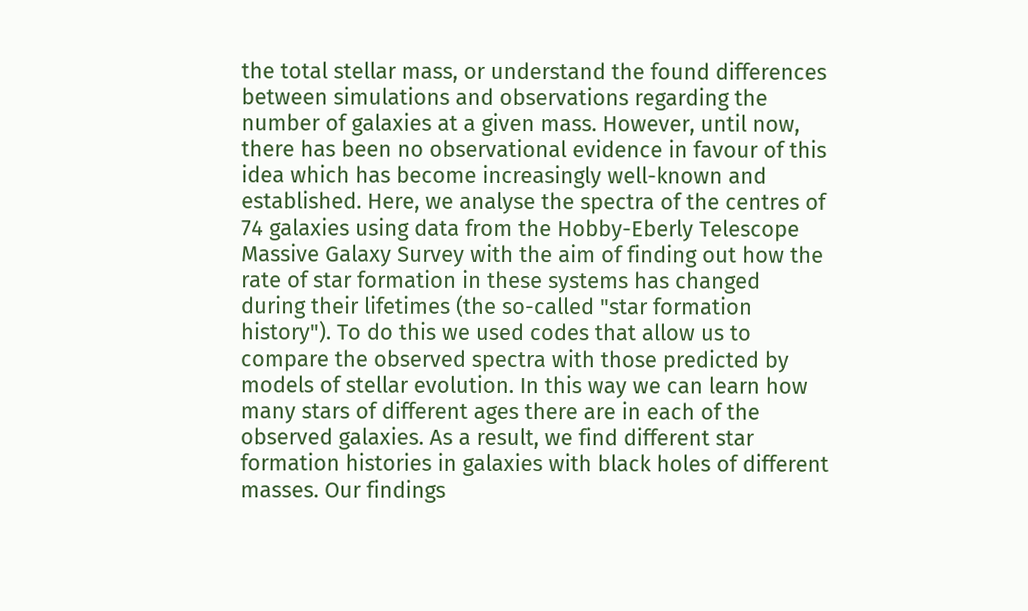the total stellar mass, or understand the found differences between simulations and observations regarding the number of galaxies at a given mass. However, until now, there has been no observational evidence in favour of this idea which has become increasingly well-known and established. Here, we analyse the spectra of the centres of 74 galaxies using data from the Hobby-Eberly Telescope Massive Galaxy Survey with the aim of finding out how the rate of star formation in these systems has changed during their lifetimes (the so-called "star formation history"). To do this we used codes that allow us to compare the observed spectra with those predicted by models of stellar evolution. In this way we can learn how many stars of different ages there are in each of the observed galaxies. As a result, we find different star formation histories in galaxies with black holes of different masses. Our findings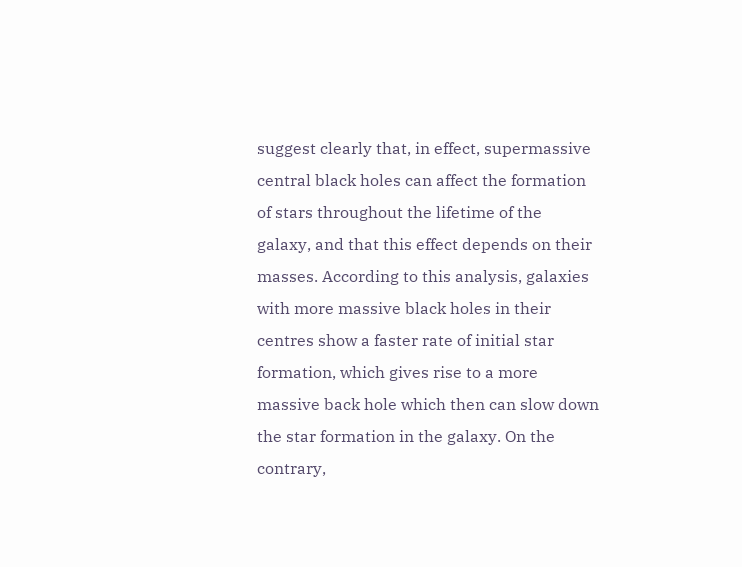suggest clearly that, in effect, supermassive central black holes can affect the formation of stars throughout the lifetime of the galaxy, and that this effect depends on their masses. According to this analysis, galaxies with more massive black holes in their centres show a faster rate of initial star formation, which gives rise to a more massive back hole which then can slow down the star formation in the galaxy. On the contrary,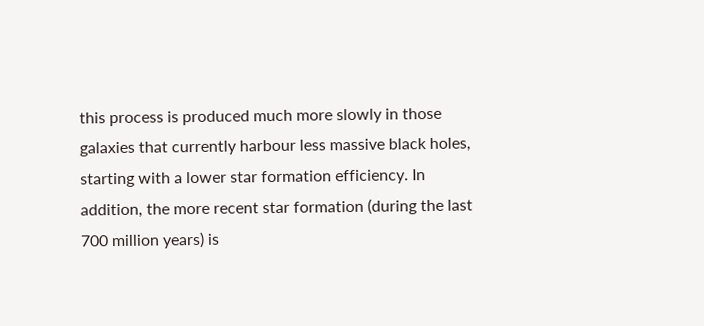this process is produced much more slowly in those galaxies that currently harbour less massive black holes, starting with a lower star formation efficiency. In addition, the more recent star formation (during the last 700 million years) is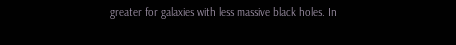greater for galaxies with less massive black holes. In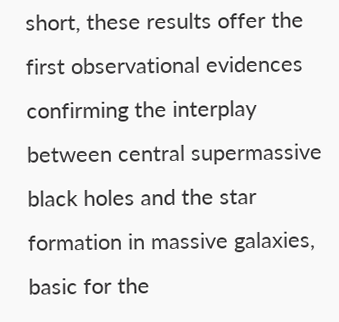short, these results offer the first observational evidences confirming the interplay between central supermassive black holes and the star formation in massive galaxies, basic for the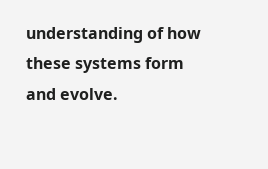understanding of how these systems form and evolve.